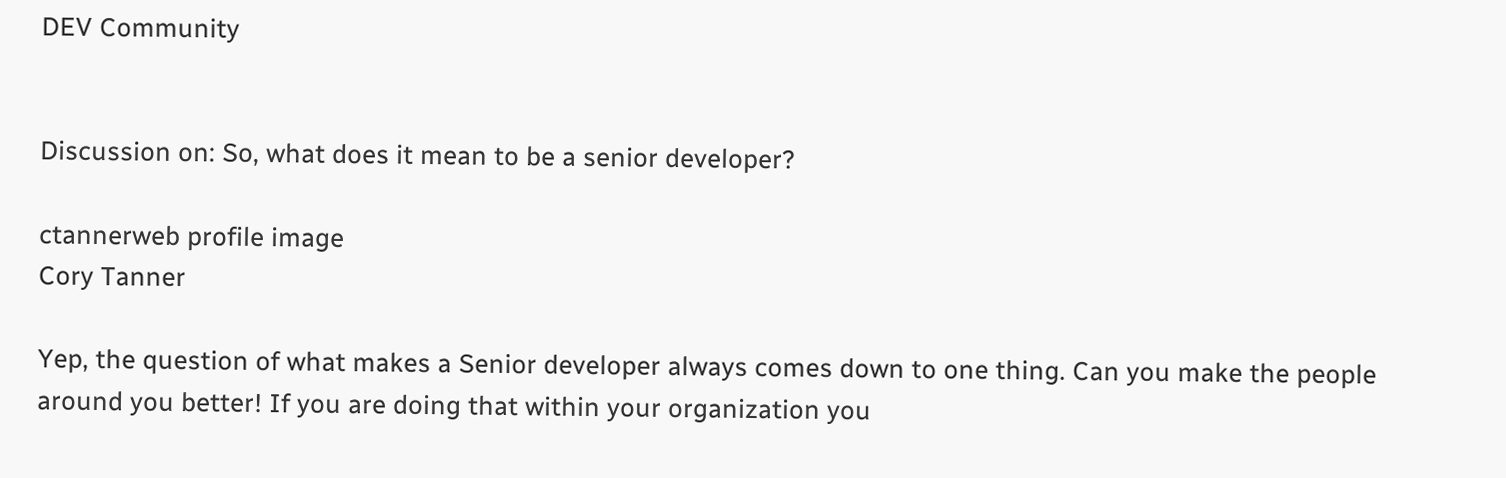DEV Community


Discussion on: So, what does it mean to be a senior developer?

ctannerweb profile image
Cory Tanner

Yep, the question of what makes a Senior developer always comes down to one thing. Can you make the people around you better! If you are doing that within your organization you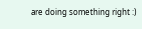are doing something right :)